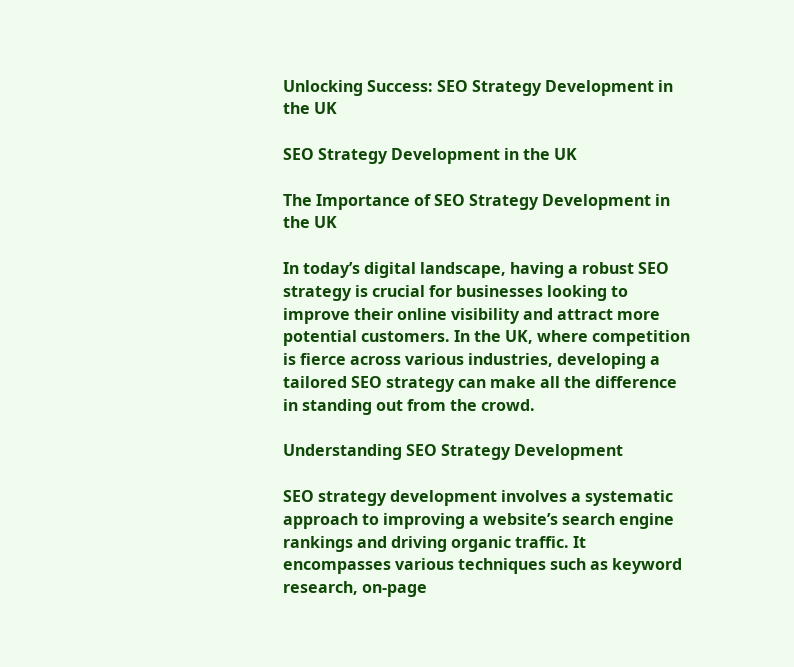Unlocking Success: SEO Strategy Development in the UK

SEO Strategy Development in the UK

The Importance of SEO Strategy Development in the UK

In today’s digital landscape, having a robust SEO strategy is crucial for businesses looking to improve their online visibility and attract more potential customers. In the UK, where competition is fierce across various industries, developing a tailored SEO strategy can make all the difference in standing out from the crowd.

Understanding SEO Strategy Development

SEO strategy development involves a systematic approach to improving a website’s search engine rankings and driving organic traffic. It encompasses various techniques such as keyword research, on-page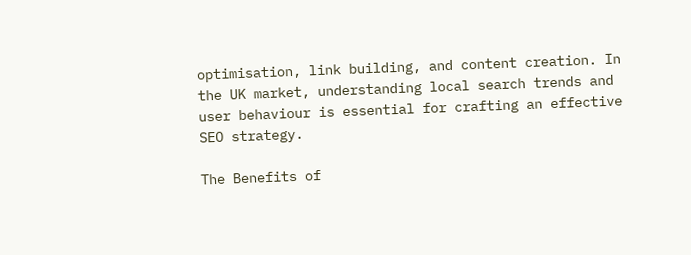optimisation, link building, and content creation. In the UK market, understanding local search trends and user behaviour is essential for crafting an effective SEO strategy.

The Benefits of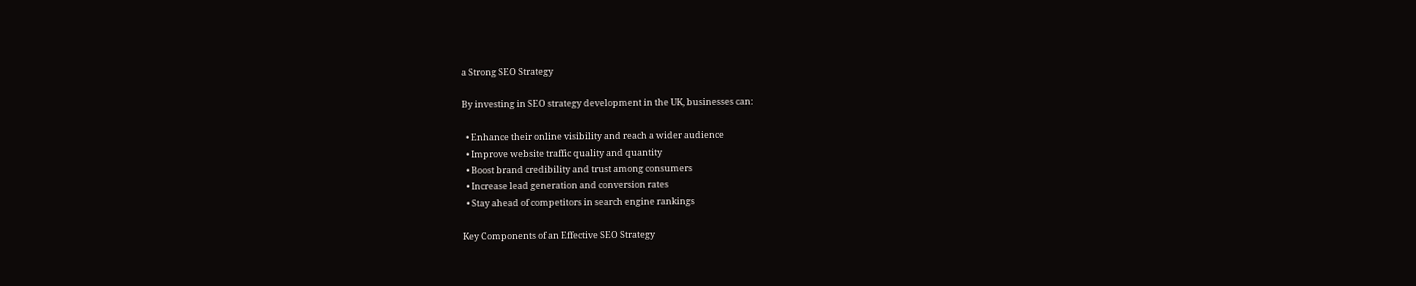a Strong SEO Strategy

By investing in SEO strategy development in the UK, businesses can:

  • Enhance their online visibility and reach a wider audience
  • Improve website traffic quality and quantity
  • Boost brand credibility and trust among consumers
  • Increase lead generation and conversion rates
  • Stay ahead of competitors in search engine rankings

Key Components of an Effective SEO Strategy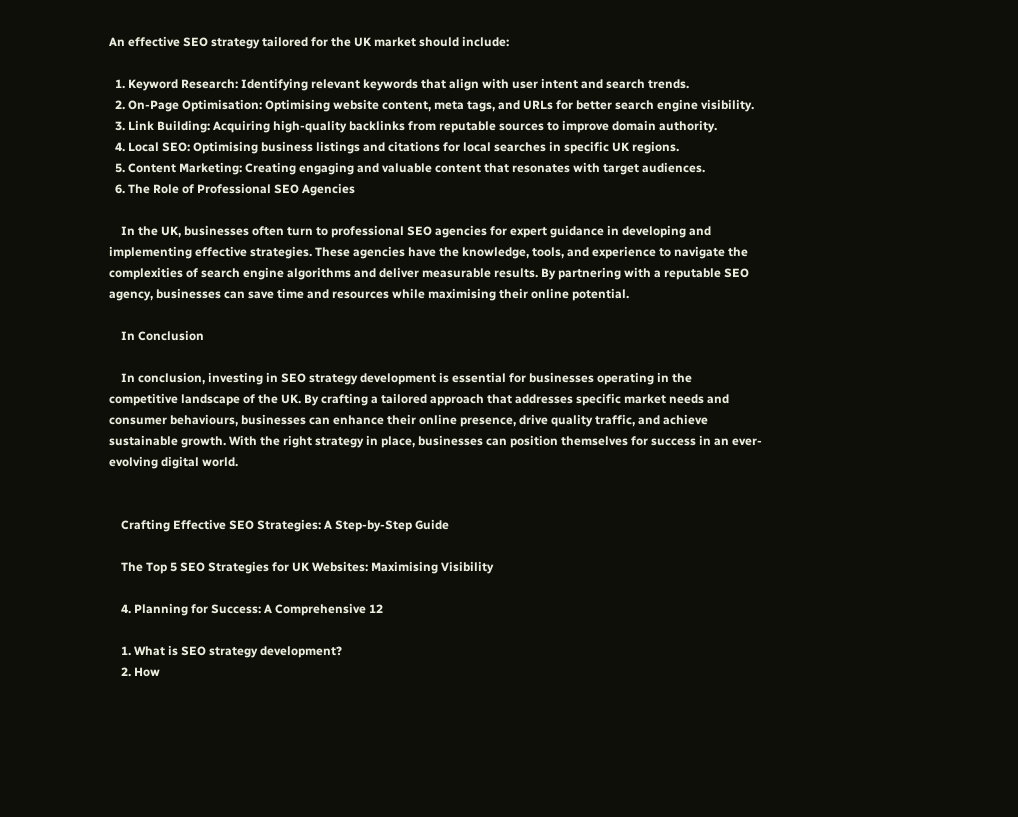An effective SEO strategy tailored for the UK market should include:

  1. Keyword Research: Identifying relevant keywords that align with user intent and search trends.
  2. On-Page Optimisation: Optimising website content, meta tags, and URLs for better search engine visibility.
  3. Link Building: Acquiring high-quality backlinks from reputable sources to improve domain authority.
  4. Local SEO: Optimising business listings and citations for local searches in specific UK regions.
  5. Content Marketing: Creating engaging and valuable content that resonates with target audiences.
  6. The Role of Professional SEO Agencies

    In the UK, businesses often turn to professional SEO agencies for expert guidance in developing and implementing effective strategies. These agencies have the knowledge, tools, and experience to navigate the complexities of search engine algorithms and deliver measurable results. By partnering with a reputable SEO agency, businesses can save time and resources while maximising their online potential.

    In Conclusion

    In conclusion, investing in SEO strategy development is essential for businesses operating in the competitive landscape of the UK. By crafting a tailored approach that addresses specific market needs and consumer behaviours, businesses can enhance their online presence, drive quality traffic, and achieve sustainable growth. With the right strategy in place, businesses can position themselves for success in an ever-evolving digital world.


    Crafting Effective SEO Strategies: A Step-by-Step Guide

    The Top 5 SEO Strategies for UK Websites: Maximising Visibility

    4. Planning for Success: A Comprehensive 12

    1. What is SEO strategy development?
    2. How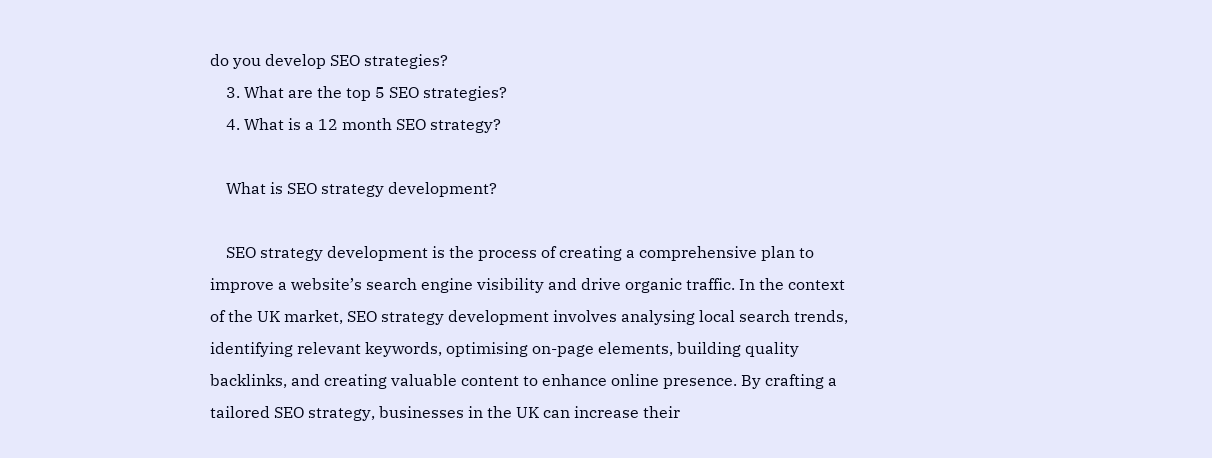do you develop SEO strategies?
    3. What are the top 5 SEO strategies?
    4. What is a 12 month SEO strategy?

    What is SEO strategy development?

    SEO strategy development is the process of creating a comprehensive plan to improve a website’s search engine visibility and drive organic traffic. In the context of the UK market, SEO strategy development involves analysing local search trends, identifying relevant keywords, optimising on-page elements, building quality backlinks, and creating valuable content to enhance online presence. By crafting a tailored SEO strategy, businesses in the UK can increase their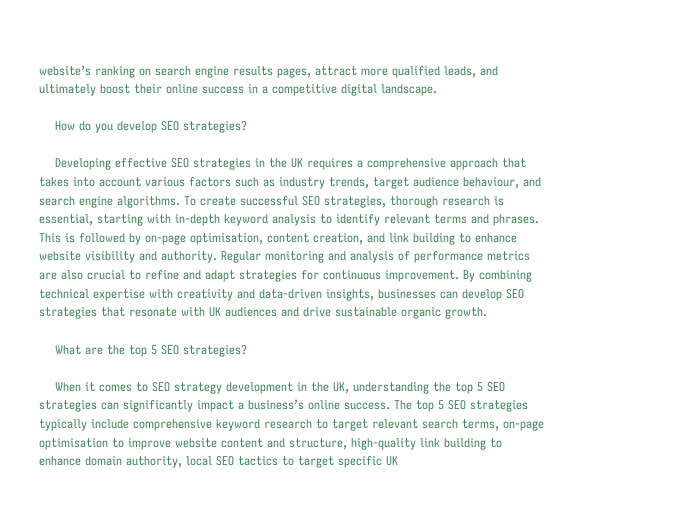website’s ranking on search engine results pages, attract more qualified leads, and ultimately boost their online success in a competitive digital landscape.

    How do you develop SEO strategies?

    Developing effective SEO strategies in the UK requires a comprehensive approach that takes into account various factors such as industry trends, target audience behaviour, and search engine algorithms. To create successful SEO strategies, thorough research is essential, starting with in-depth keyword analysis to identify relevant terms and phrases. This is followed by on-page optimisation, content creation, and link building to enhance website visibility and authority. Regular monitoring and analysis of performance metrics are also crucial to refine and adapt strategies for continuous improvement. By combining technical expertise with creativity and data-driven insights, businesses can develop SEO strategies that resonate with UK audiences and drive sustainable organic growth.

    What are the top 5 SEO strategies?

    When it comes to SEO strategy development in the UK, understanding the top 5 SEO strategies can significantly impact a business’s online success. The top 5 SEO strategies typically include comprehensive keyword research to target relevant search terms, on-page optimisation to improve website content and structure, high-quality link building to enhance domain authority, local SEO tactics to target specific UK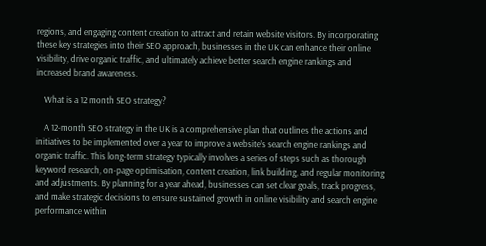regions, and engaging content creation to attract and retain website visitors. By incorporating these key strategies into their SEO approach, businesses in the UK can enhance their online visibility, drive organic traffic, and ultimately achieve better search engine rankings and increased brand awareness.

    What is a 12 month SEO strategy?

    A 12-month SEO strategy in the UK is a comprehensive plan that outlines the actions and initiatives to be implemented over a year to improve a website’s search engine rankings and organic traffic. This long-term strategy typically involves a series of steps such as thorough keyword research, on-page optimisation, content creation, link building, and regular monitoring and adjustments. By planning for a year ahead, businesses can set clear goals, track progress, and make strategic decisions to ensure sustained growth in online visibility and search engine performance within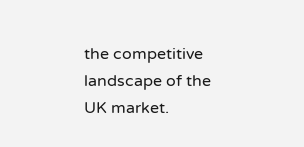the competitive landscape of the UK market.